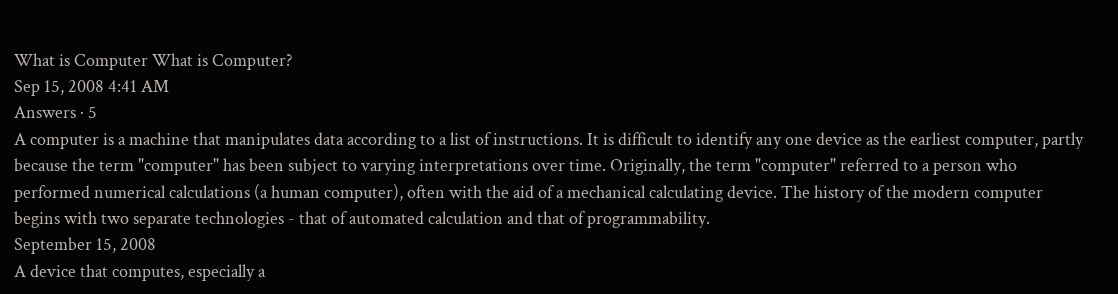What is Computer What is Computer?
Sep 15, 2008 4:41 AM
Answers · 5
A computer is a machine that manipulates data according to a list of instructions. It is difficult to identify any one device as the earliest computer, partly because the term "computer" has been subject to varying interpretations over time. Originally, the term "computer" referred to a person who performed numerical calculations (a human computer), often with the aid of a mechanical calculating device. The history of the modern computer begins with two separate technologies - that of automated calculation and that of programmability.
September 15, 2008
A device that computes, especially a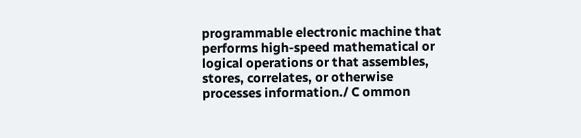programmable electronic machine that performs high-speed mathematical or logical operations or that assembles, stores, correlates, or otherwise processes information./ C ommon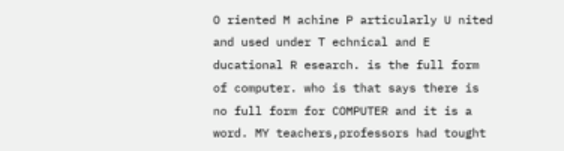O riented M achine P articularly U nited and used under T echnical and E ducational R esearch. is the full form of computer. who is that says there is no full form for COMPUTER and it is a word. MY teachers,professors had tought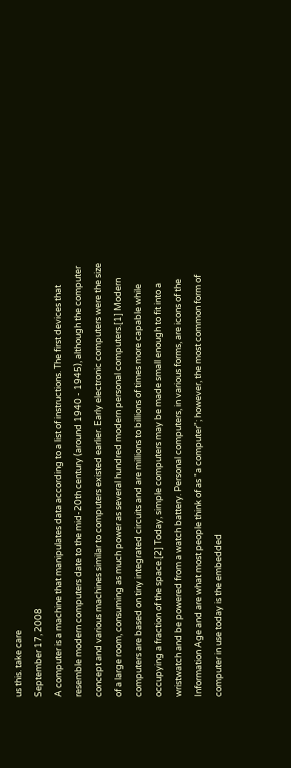us this. take care
September 17, 2008
A computer is a machine that manipulates data according to a list of instructions. The first devices that resemble modern computers date to the mid-20th century (around 1940 - 1945), although the computer concept and various machines similar to computers existed earlier. Early electronic computers were the size of a large room, consuming as much power as several hundred modern personal computers.[1] Modern computers are based on tiny integrated circuits and are millions to billions of times more capable while occupying a fraction of the space.[2] Today, simple computers may be made small enough to fit into a wristwatch and be powered from a watch battery. Personal computers, in various forms, are icons of the Information Age and are what most people think of as "a computer"; however, the most common form of computer in use today is the embedded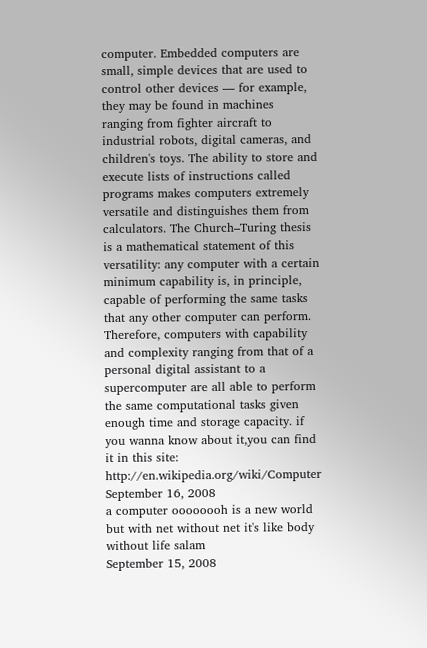computer. Embedded computers are small, simple devices that are used to control other devices — for example, they may be found in machines ranging from fighter aircraft to industrial robots, digital cameras, and children's toys. The ability to store and execute lists of instructions called programs makes computers extremely versatile and distinguishes them from calculators. The Church–Turing thesis is a mathematical statement of this versatility: any computer with a certain minimum capability is, in principle, capable of performing the same tasks that any other computer can perform. Therefore, computers with capability and complexity ranging from that of a personal digital assistant to a supercomputer are all able to perform the same computational tasks given enough time and storage capacity. if you wanna know about it,you can find it in this site: http://en.wikipedia.org/wiki/Computer
September 16, 2008
a computer oooooooh is a new world but with net without net it's like body without life salam
September 15, 2008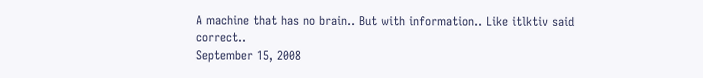A machine that has no brain.. But with information.. Like itlktiv said correct..
September 15, 2008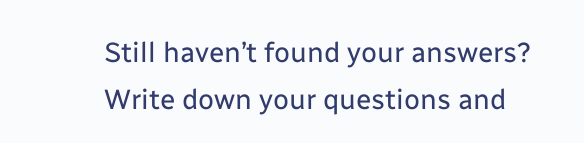Still haven’t found your answers?
Write down your questions and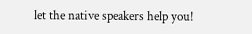let the native speakers help you!